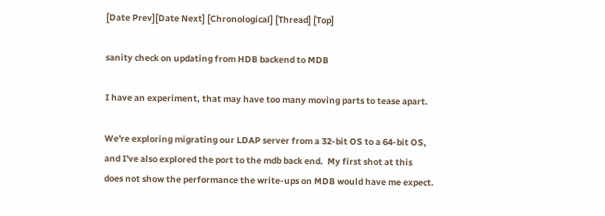[Date Prev][Date Next] [Chronological] [Thread] [Top]

sanity check on updating from HDB backend to MDB

I have an experiment, that may have too many moving parts to tease apart.

We're exploring migrating our LDAP server from a 32-bit OS to a 64-bit OS,
and I've also explored the port to the mdb back end.  My first shot at this
does not show the performance the write-ups on MDB would have me expect.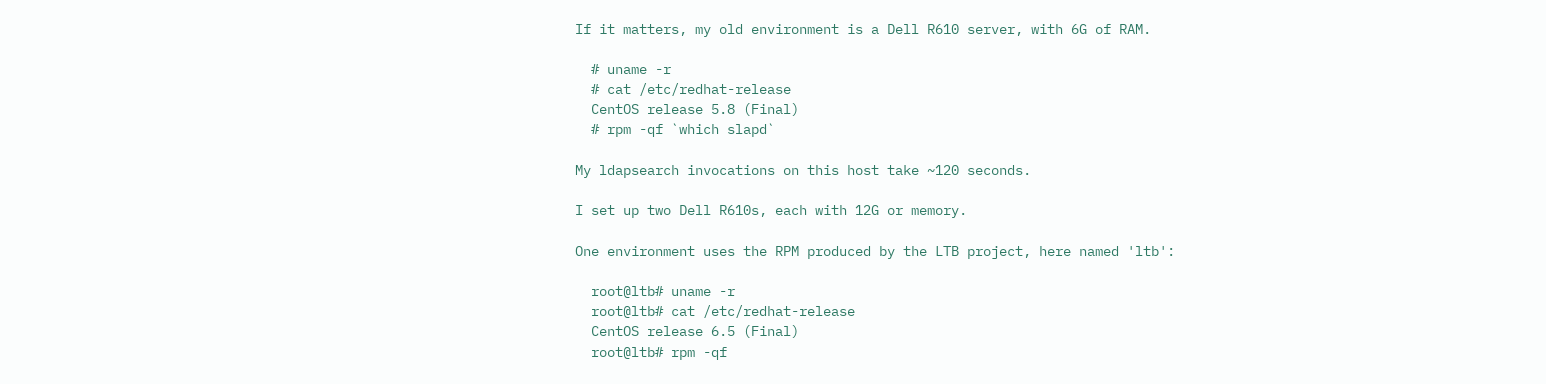If it matters, my old environment is a Dell R610 server, with 6G of RAM.

  # uname -r
  # cat /etc/redhat-release
  CentOS release 5.8 (Final)
  # rpm -qf `which slapd`

My ldapsearch invocations on this host take ~120 seconds.

I set up two Dell R610s, each with 12G or memory.

One environment uses the RPM produced by the LTB project, here named 'ltb':

  root@ltb# uname -r
  root@ltb# cat /etc/redhat-release
  CentOS release 6.5 (Final)
  root@ltb# rpm -qf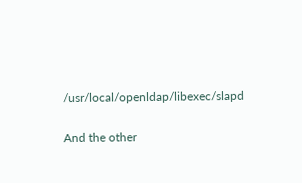/usr/local/openldap/libexec/slapd

And the other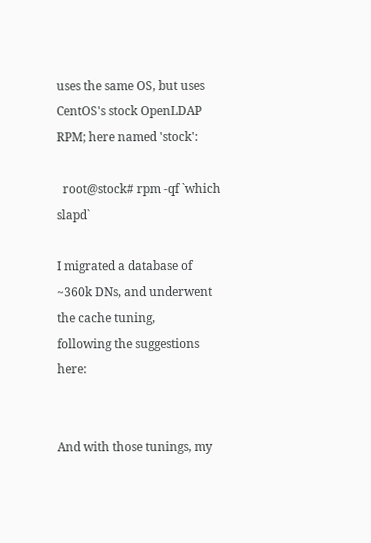uses the same OS, but uses CentOS's stock OpenLDAP
RPM; here named 'stock':

  root@stock# rpm -qf `which slapd`

I migrated a database of ~360k DNs, and underwent the cache tuning,
following the suggestions here:


And with those tunings, my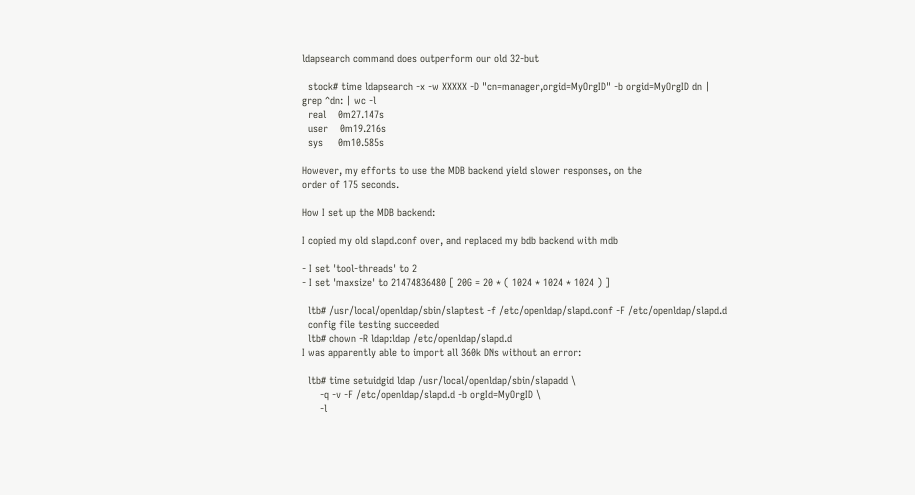ldapsearch command does outperform our old 32-but

  stock# time ldapsearch -x -w XXXXX -D "cn=manager,orgid=MyOrgID" -b orgid=MyOrgID dn | grep ^dn: | wc -l
  real    0m27.147s
  user    0m19.216s
  sys     0m10.585s

However, my efforts to use the MDB backend yield slower responses, on the
order of 175 seconds.

How I set up the MDB backend:

I copied my old slapd.conf over, and replaced my bdb backend with mdb

- I set 'tool-threads' to 2
- I set 'maxsize' to 21474836480 [ 20G = 20 * ( 1024 * 1024 * 1024 ) ]

  ltb# /usr/local/openldap/sbin/slaptest -f /etc/openldap/slapd.conf -F /etc/openldap/slapd.d
  config file testing succeeded
  ltb# chown -R ldap:ldap /etc/openldap/slapd.d
I was apparently able to import all 360k DNs without an error:

  ltb# time setuidgid ldap /usr/local/openldap/sbin/slapadd \
      -q -v -F /etc/openldap/slapd.d -b orgId=MyOrgID \
      -l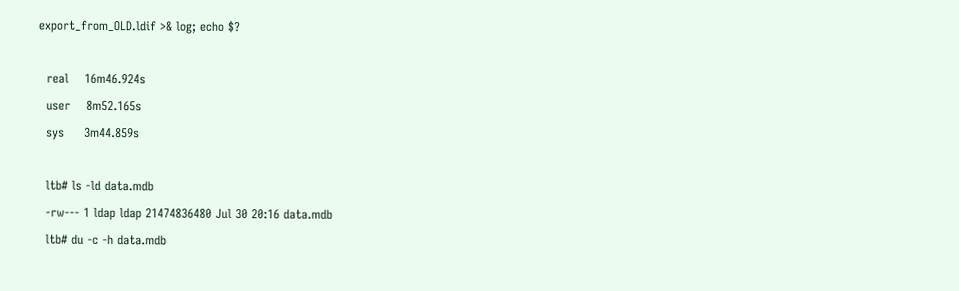export_from_OLD.ldif >& log; echo $?

  real    16m46.924s
  user    8m52.165s
  sys     3m44.859s

  ltb# ls -ld data.mdb
  -rw--- 1 ldap ldap 21474836480 Jul 30 20:16 data.mdb
  ltb# du -c -h data.mdb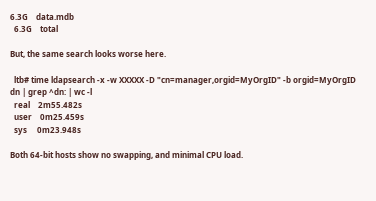6.3G    data.mdb
  6.3G    total

But, the same search looks worse here.

  ltb# time ldapsearch -x -w XXXXX -D "cn=manager,orgid=MyOrgID" -b orgid=MyOrgID dn | grep ^dn: | wc -l
  real    2m55.482s
  user    0m25.459s
  sys     0m23.948s

Both 64-bit hosts show no swapping, and minimal CPU load.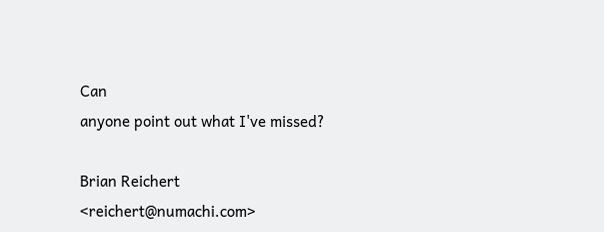Can
anyone point out what I've missed?

Brian Reichert              <reichert@numachi.com>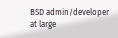BSD admin/developer at large